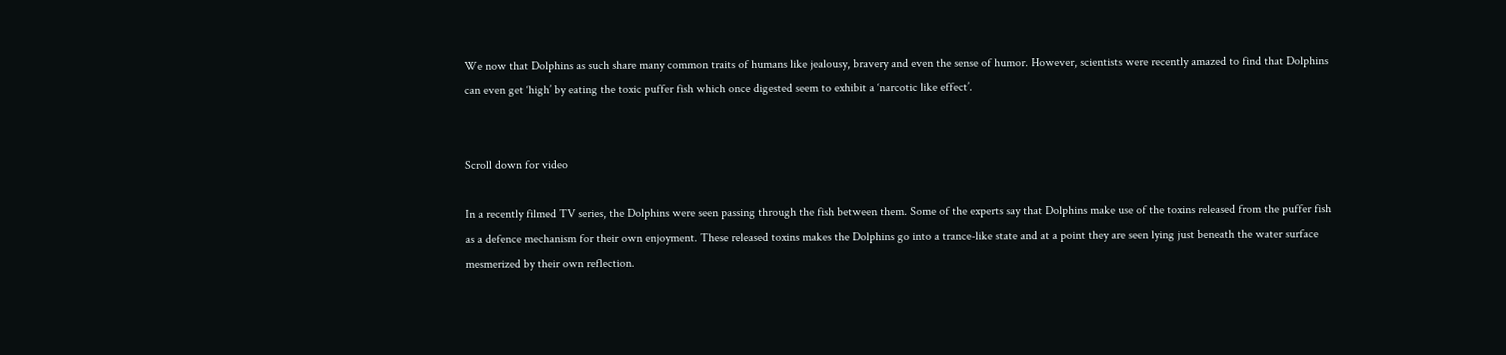We now that Dolphins as such share many common traits of humans like jealousy, bravery and even the sense of humor. However, scientists were recently amazed to find that Dolphins can even get ‘high’ by eating the toxic puffer fish which once digested seem to exhibit a ‘narcotic like effect’.


Scroll down for video

In a recently filmed TV series, the Dolphins were seen passing through the fish between them. Some of the experts say that Dolphins make use of the toxins released from the puffer fish as a defence mechanism for their own enjoyment. These released toxins makes the Dolphins go into a trance-like state and at a point they are seen lying just beneath the water surface mesmerized by their own reflection.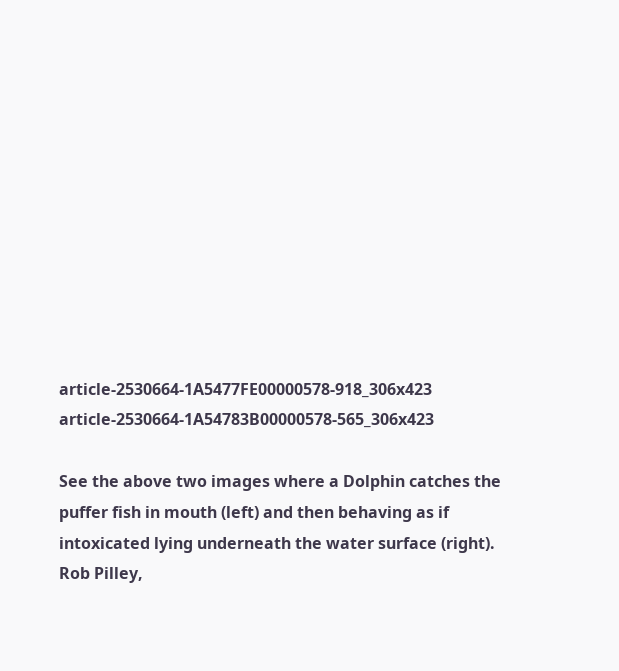article-2530664-1A5477FE00000578-918_306x423 article-2530664-1A54783B00000578-565_306x423

See the above two images where a Dolphin catches the puffer fish in mouth (left) and then behaving as if intoxicated lying underneath the water surface (right). Rob Pilley,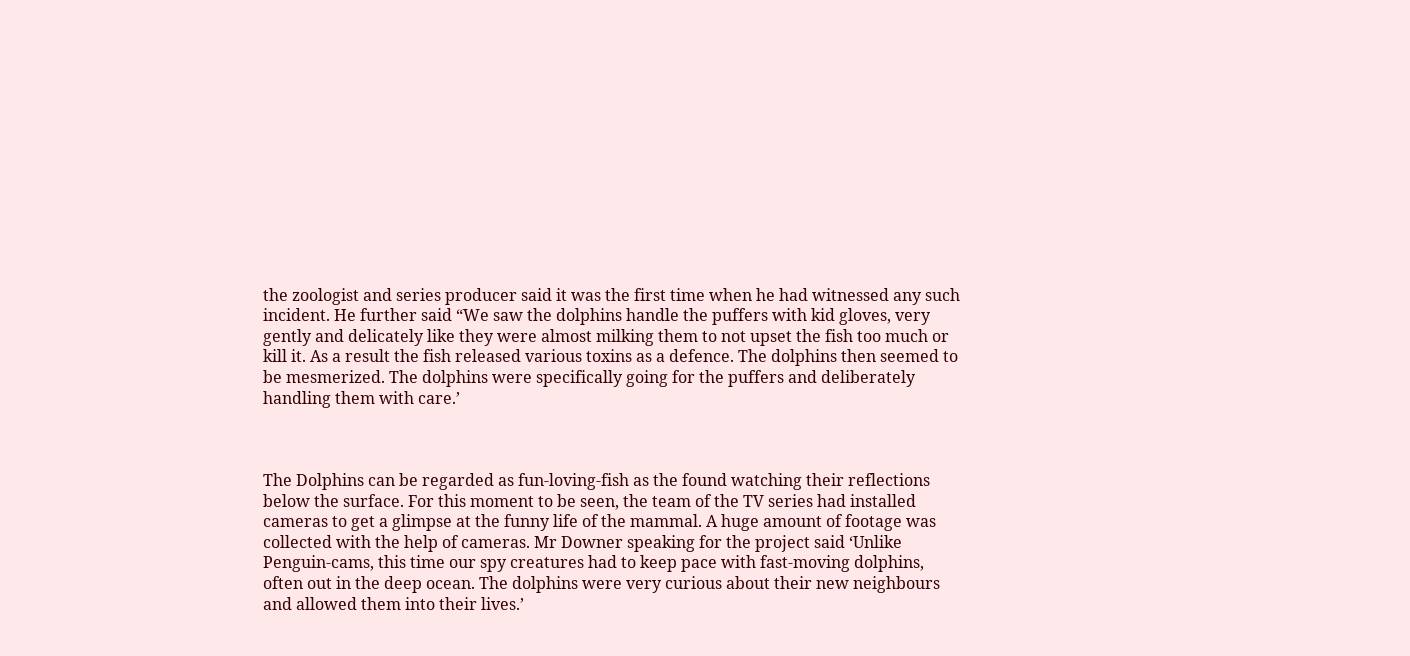the zoologist and series producer said it was the first time when he had witnessed any such incident. He further said “We saw the dolphins handle the puffers with kid gloves, very gently and delicately like they were almost milking them to not upset the fish too much or kill it. As a result the fish released various toxins as a defence. The dolphins then seemed to be mesmerized. The dolphins were specifically going for the puffers and deliberately handling them with care.’



The Dolphins can be regarded as fun-loving-fish as the found watching their reflections below the surface. For this moment to be seen, the team of the TV series had installed cameras to get a glimpse at the funny life of the mammal. A huge amount of footage was collected with the help of cameras. Mr Downer speaking for the project said ‘Unlike Penguin-cams, this time our spy creatures had to keep pace with fast-moving dolphins, often out in the deep ocean. The dolphins were very curious about their new neighbours and allowed them into their lives.’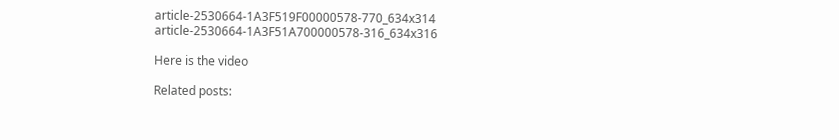article-2530664-1A3F519F00000578-770_634x314 article-2530664-1A3F51A700000578-316_634x316

Here is the video

Related posts: